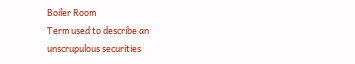Boiler Room
Term used to describe an unscrupulous securities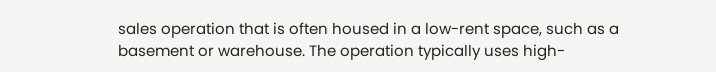sales operation that is often housed in a low-rent space, such as a basement or warehouse. The operation typically uses high-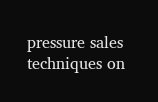pressure sales techniques on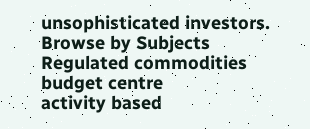unsophisticated investors.
Browse by Subjects
Regulated commodities
budget centre
activity based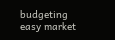budgeting
easy market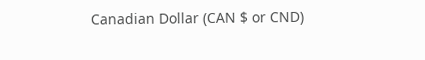Canadian Dollar (CAN $ or CND)